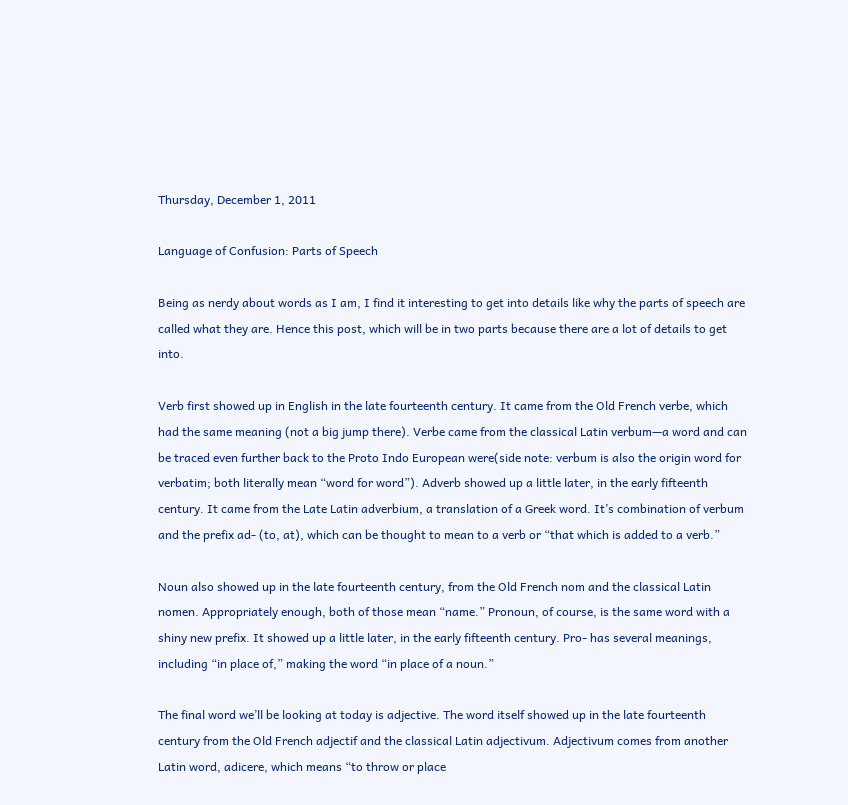Thursday, December 1, 2011

Language of Confusion: Parts of Speech

Being as nerdy about words as I am, I find it interesting to get into details like why the parts of speech are called what they are. Hence this post, which will be in two parts because there are a lot of details to get into.

Verb first showed up in English in the late fourteenth century. It came from the Old French verbe, which had the same meaning (not a big jump there). Verbe came from the classical Latin verbum—a word and can be traced even further back to the Proto Indo European were(side note: verbum is also the origin word for verbatim; both literally mean “word for word”). Adverb showed up a little later, in the early fifteenth century. It came from the Late Latin adverbium, a translation of a Greek word. It’s combination of verbum and the prefix ad- (to, at), which can be thought to mean to a verb or “that which is added to a verb.”

Noun also showed up in the late fourteenth century, from the Old French nom and the classical Latin nomen. Appropriately enough, both of those mean “name.” Pronoun, of course, is the same word with a shiny new prefix. It showed up a little later, in the early fifteenth century. Pro- has several meanings, including “in place of,” making the word “in place of a noun.”

The final word we’ll be looking at today is adjective. The word itself showed up in the late fourteenth century from the Old French adjectif and the classical Latin adjectivum. Adjectivum comes from another Latin word, adicere, which means “to throw or place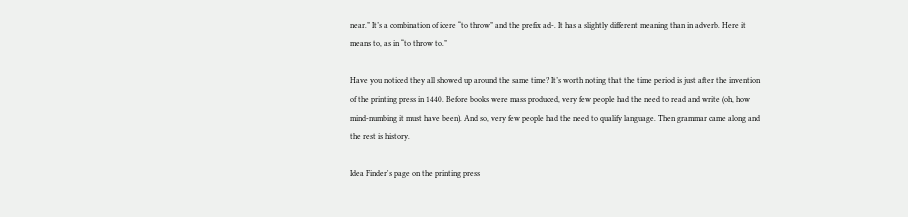near.” It’s a combination of icere “to throw” and the prefix ad-. It has a slightly different meaning than in adverb. Here it means to, as in “to throw to.”

Have you noticed they all showed up around the same time? It’s worth noting that the time period is just after the invention of the printing press in 1440. Before books were mass produced, very few people had the need to read and write (oh, how mind-numbing it must have been). And so, very few people had the need to qualify language. Then grammar came along and the rest is history.

Idea Finder's page on the printing press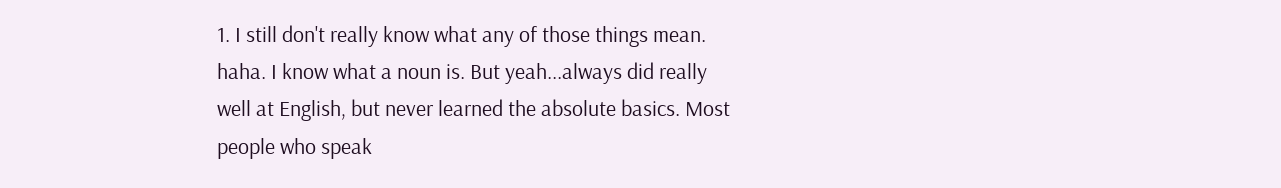1. I still don't really know what any of those things mean. haha. I know what a noun is. But yeah...always did really well at English, but never learned the absolute basics. Most people who speak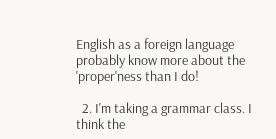English as a foreign language probably know more about the 'proper'ness than I do!

  2. I'm taking a grammar class. I think the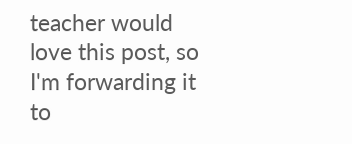teacher would love this post, so I'm forwarding it to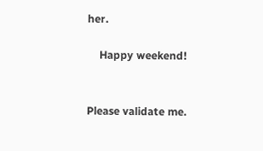her.

    Happy weekend!


Please validate me.